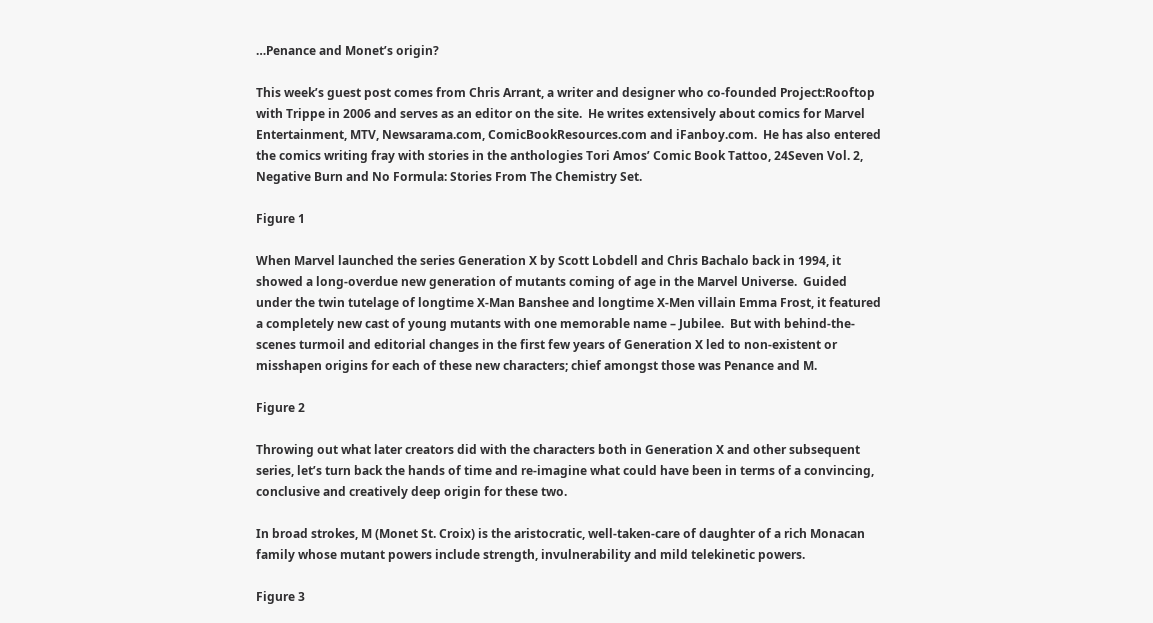…Penance and Monet’s origin?

This week’s guest post comes from Chris Arrant, a writer and designer who co-founded Project:Rooftop with Trippe in 2006 and serves as an editor on the site.  He writes extensively about comics for Marvel Entertainment, MTV, Newsarama.com, ComicBookResources.com and iFanboy.com.  He has also entered the comics writing fray with stories in the anthologies Tori Amos’ Comic Book Tattoo, 24Seven Vol. 2, Negative Burn and No Formula: Stories From The Chemistry Set.

Figure 1

When Marvel launched the series Generation X by Scott Lobdell and Chris Bachalo back in 1994, it showed a long-overdue new generation of mutants coming of age in the Marvel Universe.  Guided under the twin tutelage of longtime X-Man Banshee and longtime X-Men villain Emma Frost, it featured a completely new cast of young mutants with one memorable name – Jubilee.  But with behind-the-scenes turmoil and editorial changes in the first few years of Generation X led to non-existent or misshapen origins for each of these new characters; chief amongst those was Penance and M.

Figure 2

Throwing out what later creators did with the characters both in Generation X and other subsequent series, let’s turn back the hands of time and re-imagine what could have been in terms of a convincing, conclusive and creatively deep origin for these two.

In broad strokes, M (Monet St. Croix) is the aristocratic, well-taken-care of daughter of a rich Monacan family whose mutant powers include strength, invulnerability and mild telekinetic powers.

Figure 3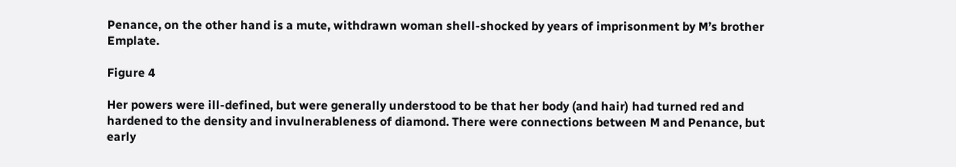Penance, on the other hand is a mute, withdrawn woman shell-shocked by years of imprisonment by M’s brother Emplate.

Figure 4

Her powers were ill-defined, but were generally understood to be that her body (and hair) had turned red and hardened to the density and invulnerableness of diamond. There were connections between M and Penance, but early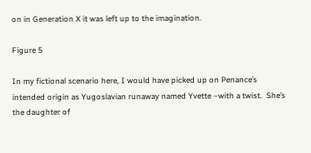on in Generation X it was left up to the imagination.

Figure 5

In my fictional scenario here, I would have picked up on Penance’s intended origin as Yugoslavian runaway named Yvette –with a twist.  She’s the daughter of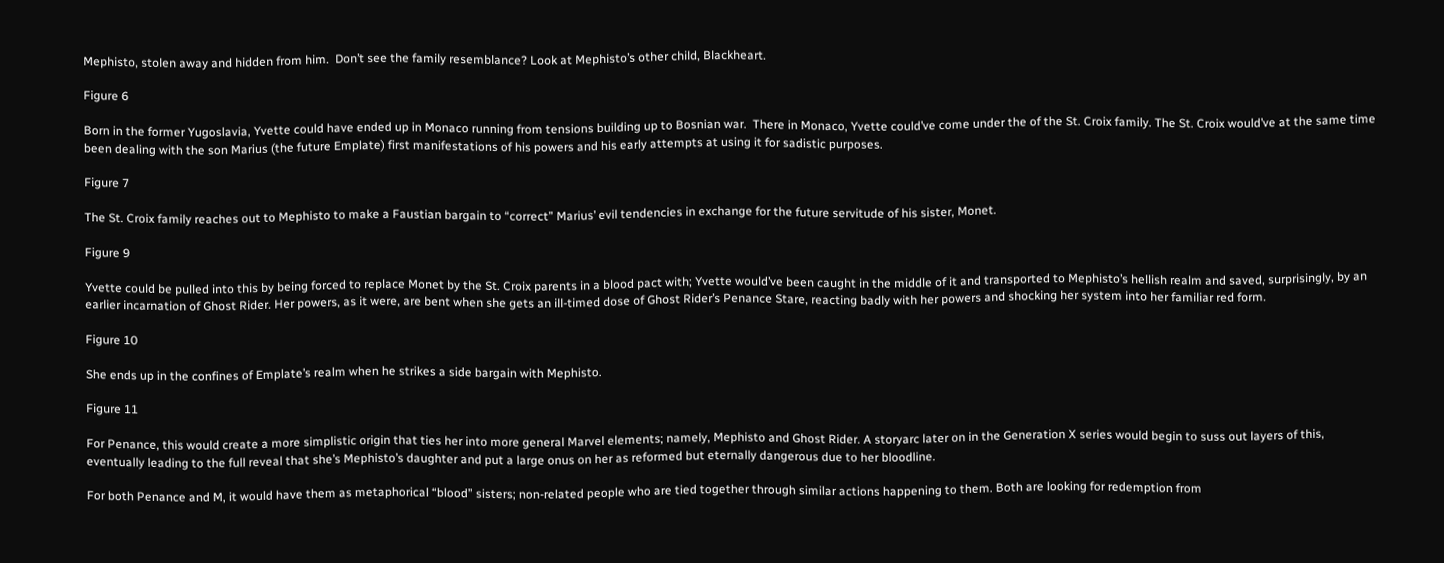Mephisto, stolen away and hidden from him.  Don’t see the family resemblance? Look at Mephisto’s other child, Blackheart.

Figure 6

Born in the former Yugoslavia, Yvette could have ended up in Monaco running from tensions building up to Bosnian war.  There in Monaco, Yvette could’ve come under the of the St. Croix family. The St. Croix would’ve at the same time been dealing with the son Marius (the future Emplate) first manifestations of his powers and his early attempts at using it for sadistic purposes.

Figure 7

The St. Croix family reaches out to Mephisto to make a Faustian bargain to “correct” Marius’ evil tendencies in exchange for the future servitude of his sister, Monet.

Figure 9

Yvette could be pulled into this by being forced to replace Monet by the St. Croix parents in a blood pact with; Yvette would’ve been caught in the middle of it and transported to Mephisto’s hellish realm and saved, surprisingly, by an earlier incarnation of Ghost Rider. Her powers, as it were, are bent when she gets an ill-timed dose of Ghost Rider’s Penance Stare, reacting badly with her powers and shocking her system into her familiar red form.

Figure 10

She ends up in the confines of Emplate’s realm when he strikes a side bargain with Mephisto.

Figure 11

For Penance, this would create a more simplistic origin that ties her into more general Marvel elements; namely, Mephisto and Ghost Rider. A storyarc later on in the Generation X series would begin to suss out layers of this, eventually leading to the full reveal that she’s Mephisto’s daughter and put a large onus on her as reformed but eternally dangerous due to her bloodline.

For both Penance and M, it would have them as metaphorical “blood” sisters; non-related people who are tied together through similar actions happening to them. Both are looking for redemption from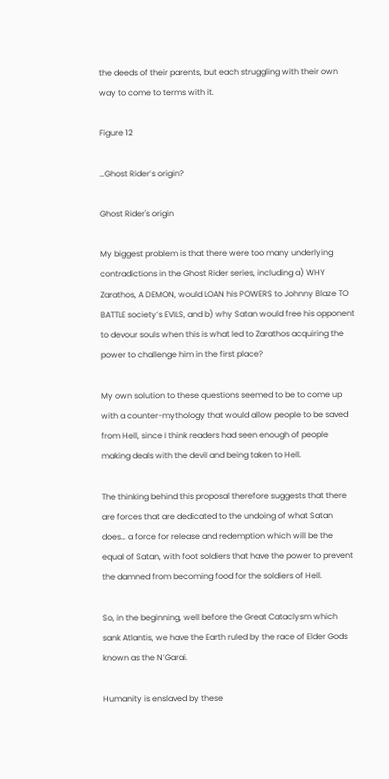the deeds of their parents, but each struggling with their own way to come to terms with it.

Figure 12

…Ghost Rider’s origin?

Ghost Rider's origin

My biggest problem is that there were too many underlying contradictions in the Ghost Rider series, including a) WHY Zarathos, A DEMON, would LOAN his POWERS to Johnny Blaze TO BATTLE society’s EVILS, and b) why Satan would free his opponent to devour souls when this is what led to Zarathos acquiring the power to challenge him in the first place?

My own solution to these questions seemed to be to come up with a counter-mythology that would allow people to be saved from Hell, since I think readers had seen enough of people making deals with the devil and being taken to Hell.

The thinking behind this proposal therefore suggests that there are forces that are dedicated to the undoing of what Satan does… a force for release and redemption which will be the equal of Satan, with foot soldiers that have the power to prevent the damned from becoming food for the soldiers of Hell.

So, in the beginning, well before the Great Cataclysm which sank Atlantis, we have the Earth ruled by the race of Elder Gods known as the N’Garai.

Humanity is enslaved by these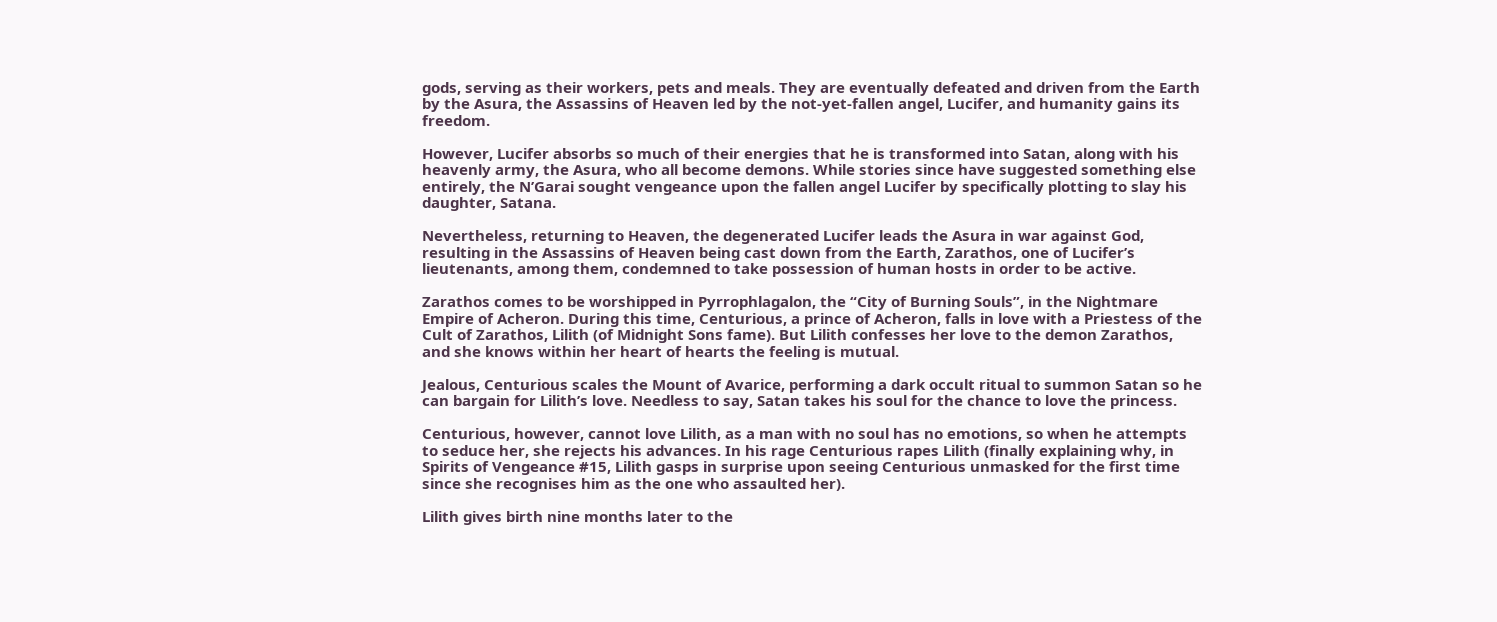gods, serving as their workers, pets and meals. They are eventually defeated and driven from the Earth by the Asura, the Assassins of Heaven led by the not-yet-fallen angel, Lucifer, and humanity gains its freedom.

However, Lucifer absorbs so much of their energies that he is transformed into Satan, along with his heavenly army, the Asura, who all become demons. While stories since have suggested something else entirely, the N’Garai sought vengeance upon the fallen angel Lucifer by specifically plotting to slay his daughter, Satana.

Nevertheless, returning to Heaven, the degenerated Lucifer leads the Asura in war against God, resulting in the Assassins of Heaven being cast down from the Earth, Zarathos, one of Lucifer’s lieutenants, among them, condemned to take possession of human hosts in order to be active.

Zarathos comes to be worshipped in Pyrrophlagalon, the “City of Burning Souls”, in the Nightmare Empire of Acheron. During this time, Centurious, a prince of Acheron, falls in love with a Priestess of the Cult of Zarathos, Lilith (of Midnight Sons fame). But Lilith confesses her love to the demon Zarathos, and she knows within her heart of hearts the feeling is mutual.

Jealous, Centurious scales the Mount of Avarice, performing a dark occult ritual to summon Satan so he can bargain for Lilith’s love. Needless to say, Satan takes his soul for the chance to love the princess.

Centurious, however, cannot love Lilith, as a man with no soul has no emotions, so when he attempts to seduce her, she rejects his advances. In his rage Centurious rapes Lilith (finally explaining why, in Spirits of Vengeance #15, Lilith gasps in surprise upon seeing Centurious unmasked for the first time since she recognises him as the one who assaulted her).

Lilith gives birth nine months later to the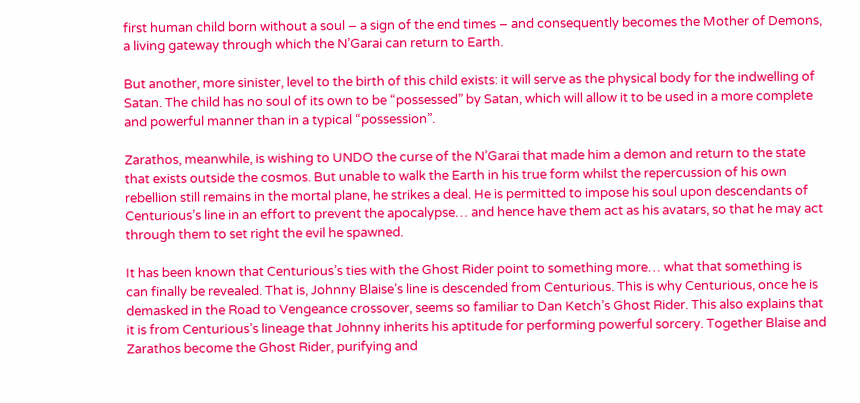first human child born without a soul – a sign of the end times – and consequently becomes the Mother of Demons, a living gateway through which the N’Garai can return to Earth.

But another, more sinister, level to the birth of this child exists: it will serve as the physical body for the indwelling of Satan. The child has no soul of its own to be “possessed” by Satan, which will allow it to be used in a more complete and powerful manner than in a typical “possession”.

Zarathos, meanwhile, is wishing to UNDO the curse of the N’Garai that made him a demon and return to the state that exists outside the cosmos. But unable to walk the Earth in his true form whilst the repercussion of his own rebellion still remains in the mortal plane, he strikes a deal. He is permitted to impose his soul upon descendants of Centurious’s line in an effort to prevent the apocalypse… and hence have them act as his avatars, so that he may act through them to set right the evil he spawned.

It has been known that Centurious’s ties with the Ghost Rider point to something more… what that something is can finally be revealed. That is, Johnny Blaise’s line is descended from Centurious. This is why Centurious, once he is demasked in the Road to Vengeance crossover, seems so familiar to Dan Ketch’s Ghost Rider. This also explains that it is from Centurious’s lineage that Johnny inherits his aptitude for performing powerful sorcery. Together Blaise and Zarathos become the Ghost Rider, purifying and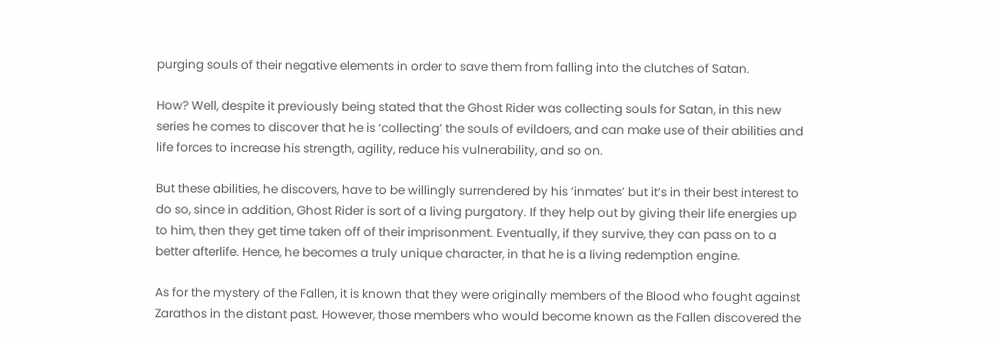purging souls of their negative elements in order to save them from falling into the clutches of Satan.

How? Well, despite it previously being stated that the Ghost Rider was collecting souls for Satan, in this new series he comes to discover that he is ‘collecting’ the souls of evildoers, and can make use of their abilities and life forces to increase his strength, agility, reduce his vulnerability, and so on.

But these abilities, he discovers, have to be willingly surrendered by his ‘inmates’ but it’s in their best interest to do so, since in addition, Ghost Rider is sort of a living purgatory. If they help out by giving their life energies up to him, then they get time taken off of their imprisonment. Eventually, if they survive, they can pass on to a better afterlife. Hence, he becomes a truly unique character, in that he is a living redemption engine.

As for the mystery of the Fallen, it is known that they were originally members of the Blood who fought against Zarathos in the distant past. However, those members who would become known as the Fallen discovered the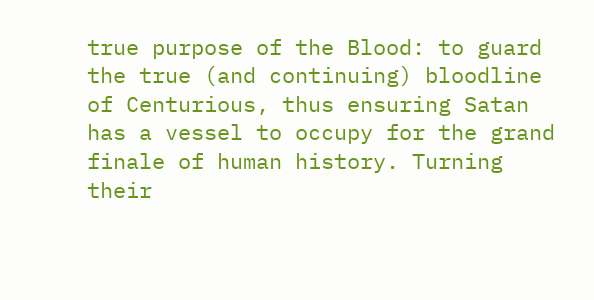true purpose of the Blood: to guard the true (and continuing) bloodline of Centurious, thus ensuring Satan has a vessel to occupy for the grand finale of human history. Turning their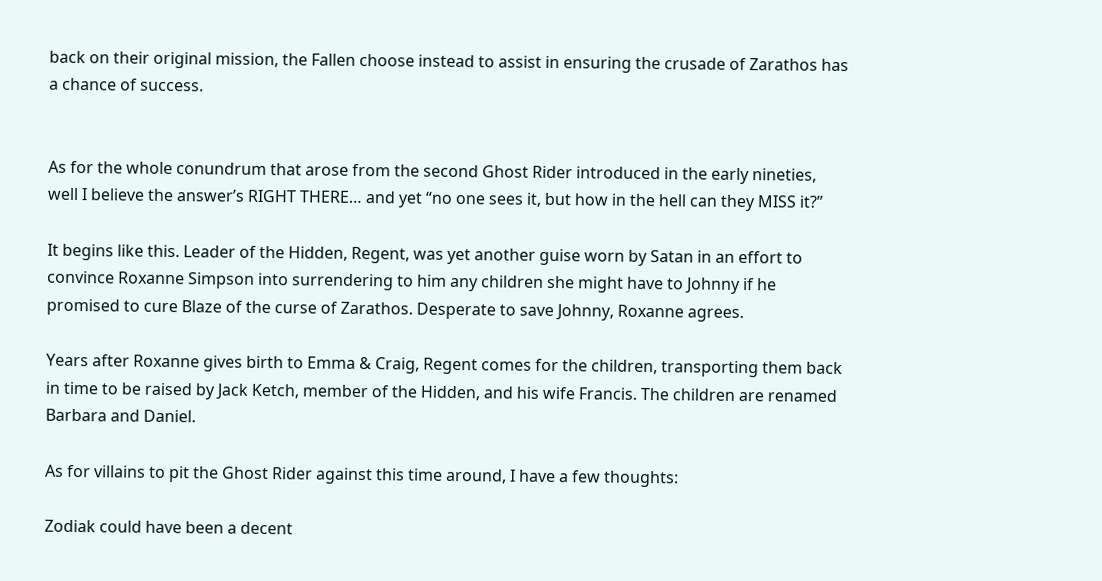back on their original mission, the Fallen choose instead to assist in ensuring the crusade of Zarathos has a chance of success.


As for the whole conundrum that arose from the second Ghost Rider introduced in the early nineties, well I believe the answer’s RIGHT THERE… and yet “no one sees it, but how in the hell can they MISS it?”

It begins like this. Leader of the Hidden, Regent, was yet another guise worn by Satan in an effort to convince Roxanne Simpson into surrendering to him any children she might have to Johnny if he promised to cure Blaze of the curse of Zarathos. Desperate to save Johnny, Roxanne agrees.

Years after Roxanne gives birth to Emma & Craig, Regent comes for the children, transporting them back in time to be raised by Jack Ketch, member of the Hidden, and his wife Francis. The children are renamed Barbara and Daniel.

As for villains to pit the Ghost Rider against this time around, I have a few thoughts:

Zodiak could have been a decent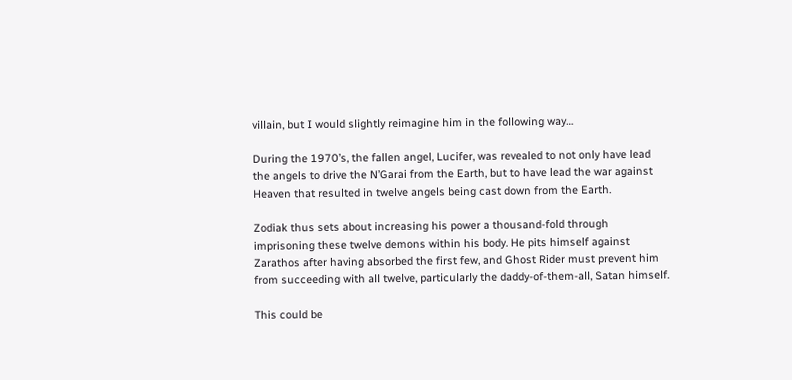villain, but I would slightly reimagine him in the following way…

During the 1970’s, the fallen angel, Lucifer, was revealed to not only have lead the angels to drive the N’Garai from the Earth, but to have lead the war against Heaven that resulted in twelve angels being cast down from the Earth.

Zodiak thus sets about increasing his power a thousand-fold through imprisoning these twelve demons within his body. He pits himself against Zarathos after having absorbed the first few, and Ghost Rider must prevent him from succeeding with all twelve, particularly the daddy-of-them-all, Satan himself.

This could be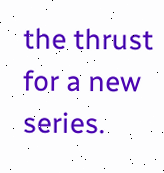the thrust for a new series.